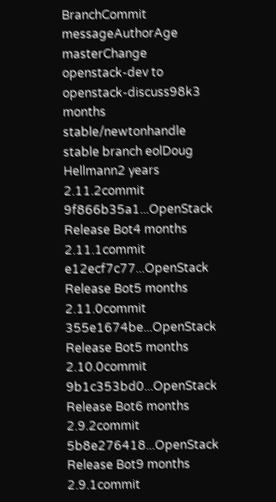BranchCommit messageAuthorAge
masterChange openstack-dev to openstack-discuss98k3 months
stable/newtonhandle stable branch eolDoug Hellmann2 years
2.11.2commit 9f866b35a1...OpenStack Release Bot4 months
2.11.1commit e12ecf7c77...OpenStack Release Bot5 months
2.11.0commit 355e1674be...OpenStack Release Bot5 months
2.10.0commit 9b1c353bd0...OpenStack Release Bot6 months
2.9.2commit 5b8e276418...OpenStack Release Bot9 months
2.9.1commit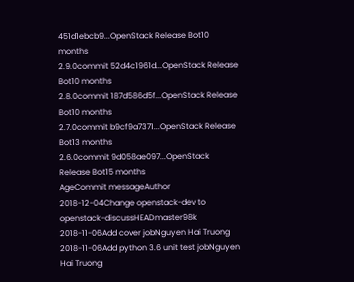451d1ebcb9...OpenStack Release Bot10 months
2.9.0commit 52d4c1961d...OpenStack Release Bot10 months
2.8.0commit 187d586d5f...OpenStack Release Bot10 months
2.7.0commit b9cf9a7371...OpenStack Release Bot13 months
2.6.0commit 9d058ae097...OpenStack Release Bot15 months
AgeCommit messageAuthor
2018-12-04Change openstack-dev to openstack-discussHEADmaster98k
2018-11-06Add cover jobNguyen Hai Truong
2018-11-06Add python 3.6 unit test jobNguyen Hai Truong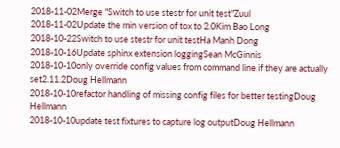2018-11-02Merge "Switch to use stestr for unit test"Zuul
2018-11-02Update the min version of tox to 2.0Kim Bao Long
2018-10-22Switch to use stestr for unit testHa Manh Dong
2018-10-16Update sphinx extension loggingSean McGinnis
2018-10-10only override config values from command line if they are actually set2.11.2Doug Hellmann
2018-10-10refactor handling of missing config files for better testingDoug Hellmann
2018-10-10update test fixtures to capture log outputDoug Hellmann